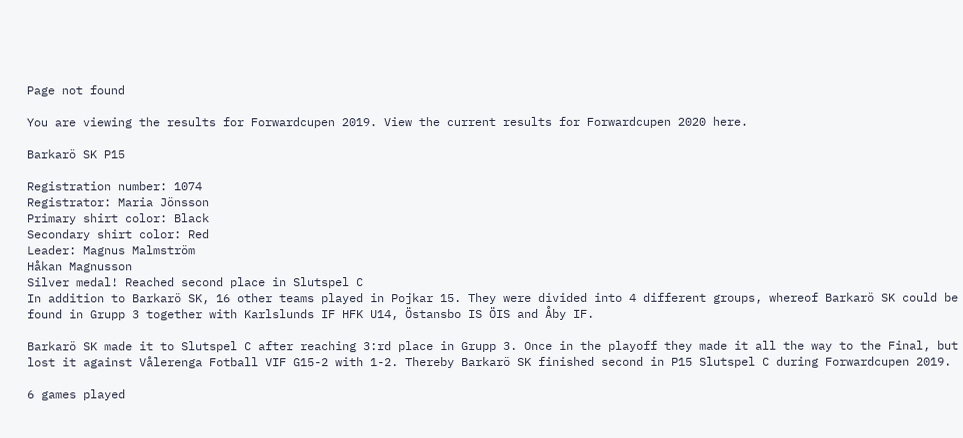Page not found

You are viewing the results for Forwardcupen 2019. View the current results for Forwardcupen 2020 here.

Barkarö SK P15

Registration number: 1074
Registrator: Maria Jönsson
Primary shirt color: Black
Secondary shirt color: Red
Leader: Magnus Malmström
Håkan Magnusson
Silver medal! Reached second place in Slutspel C
In addition to Barkarö SK, 16 other teams played in Pojkar 15. They were divided into 4 different groups, whereof Barkarö SK could be found in Grupp 3 together with Karlslunds IF HFK U14, Östansbo IS ÖIS and Åby IF.

Barkarö SK made it to Slutspel C after reaching 3:rd place in Grupp 3. Once in the playoff they made it all the way to the Final, but lost it against Vålerenga Fotball VIF G15-2 with 1-2. Thereby Barkarö SK finished second in P15 Slutspel C during Forwardcupen 2019.

6 games played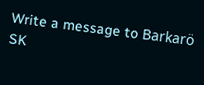Write a message to Barkarö SK